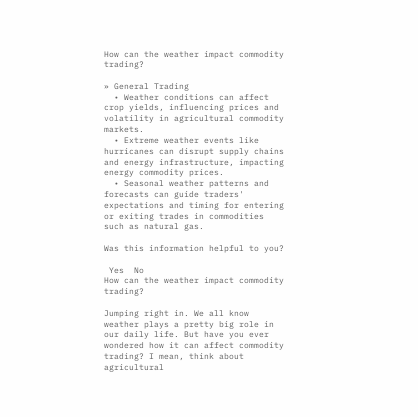How can the weather impact commodity trading?

» General Trading
  • Weather conditions can affect crop yields, influencing prices and volatility in agricultural commodity markets.
  • Extreme weather events like hurricanes can disrupt supply chains and energy infrastructure, impacting energy commodity prices.
  • Seasonal weather patterns and forecasts can guide traders' expectations and timing for entering or exiting trades in commodities such as natural gas.

Was this information helpful to you?

 Yes  No
How can the weather impact commodity trading?

Jumping right in. We all know weather plays a pretty big role in our daily life. But have you ever wondered how it can affect commodity trading? I mean, think about agricultural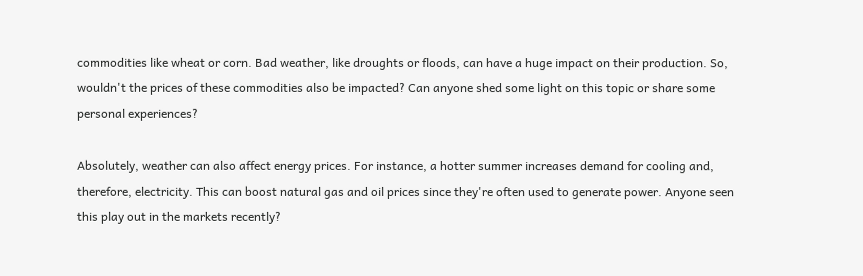commodities like wheat or corn. Bad weather, like droughts or floods, can have a huge impact on their production. So, wouldn't the prices of these commodities also be impacted? Can anyone shed some light on this topic or share some personal experiences?

Absolutely, weather can also affect energy prices. For instance, a hotter summer increases demand for cooling and, therefore, electricity. This can boost natural gas and oil prices since they're often used to generate power. Anyone seen this play out in the markets recently?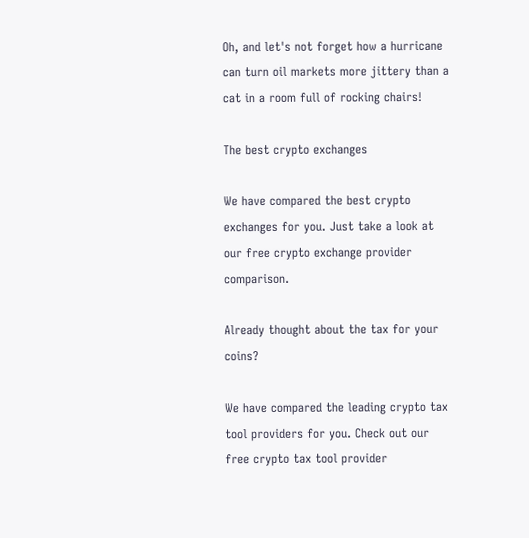Oh, and let's not forget how a hurricane can turn oil markets more jittery than a cat in a room full of rocking chairs!

The best crypto exchanges

We have compared the best crypto exchanges for you. Just take a look at our free crypto exchange provider comparison.

Already thought about the tax for your coins?

We have compared the leading crypto tax tool providers for you. Check out our free crypto tax tool provider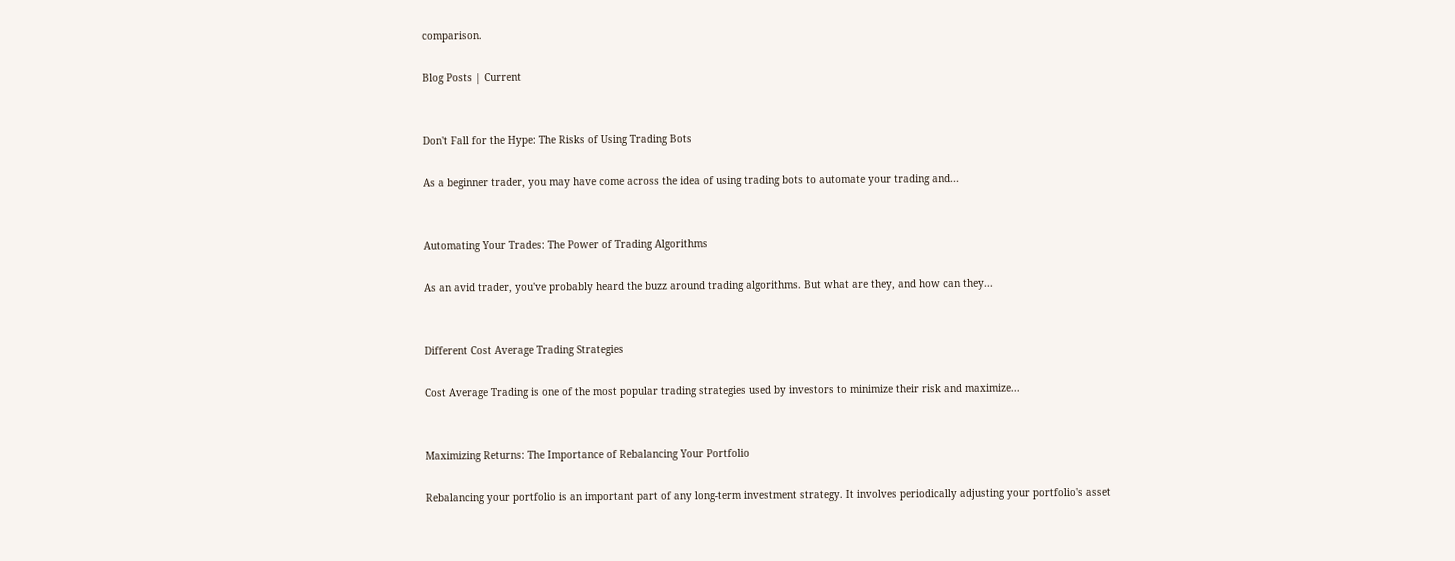comparison.

Blog Posts | Current


Don't Fall for the Hype: The Risks of Using Trading Bots

As a beginner trader, you may have come across the idea of using trading bots to automate your trading and...


Automating Your Trades: The Power of Trading Algorithms

As an avid trader, you've probably heard the buzz around trading algorithms. But what are they, and how can they...


Different Cost Average Trading Strategies

Cost Average Trading is one of the most popular trading strategies used by investors to minimize their risk and maximize...


Maximizing Returns: The Importance of Rebalancing Your Portfolio

Rebalancing your portfolio is an important part of any long-term investment strategy. It involves periodically adjusting your portfolio's asset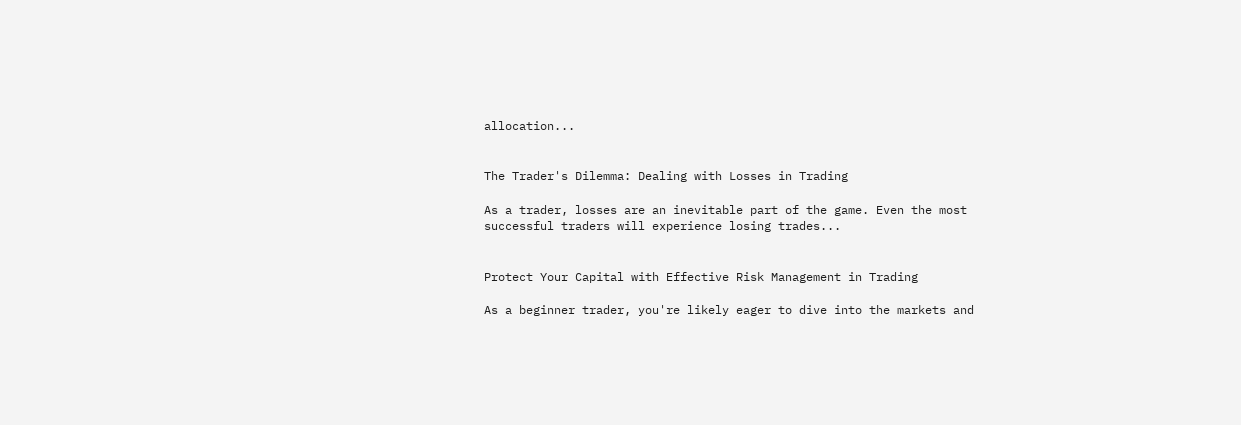allocation...


The Trader's Dilemma: Dealing with Losses in Trading

As a trader, losses are an inevitable part of the game. Even the most successful traders will experience losing trades...


Protect Your Capital with Effective Risk Management in Trading

As a beginner trader, you're likely eager to dive into the markets and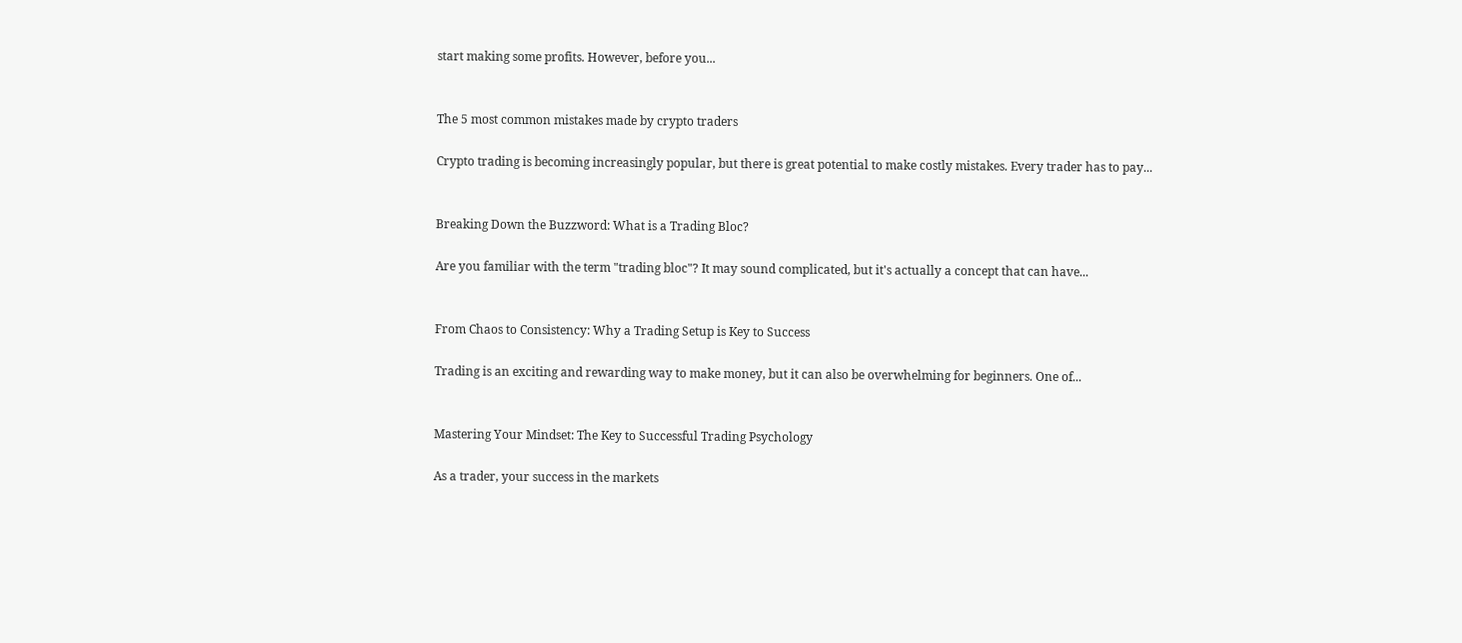start making some profits. However, before you...


The 5 most common mistakes made by crypto traders

Crypto trading is becoming increasingly popular, but there is great potential to make costly mistakes. Every trader has to pay...


Breaking Down the Buzzword: What is a Trading Bloc?

Are you familiar with the term "trading bloc"? It may sound complicated, but it's actually a concept that can have...


From Chaos to Consistency: Why a Trading Setup is Key to Success

Trading is an exciting and rewarding way to make money, but it can also be overwhelming for beginners. One of...


Mastering Your Mindset: The Key to Successful Trading Psychology

As a trader, your success in the markets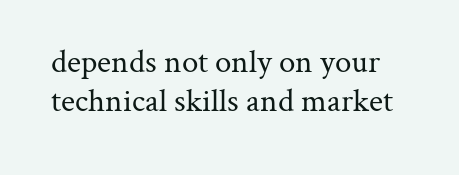depends not only on your technical skills and market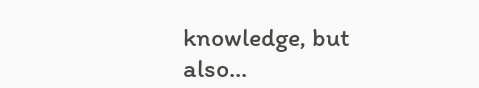knowledge, but also...